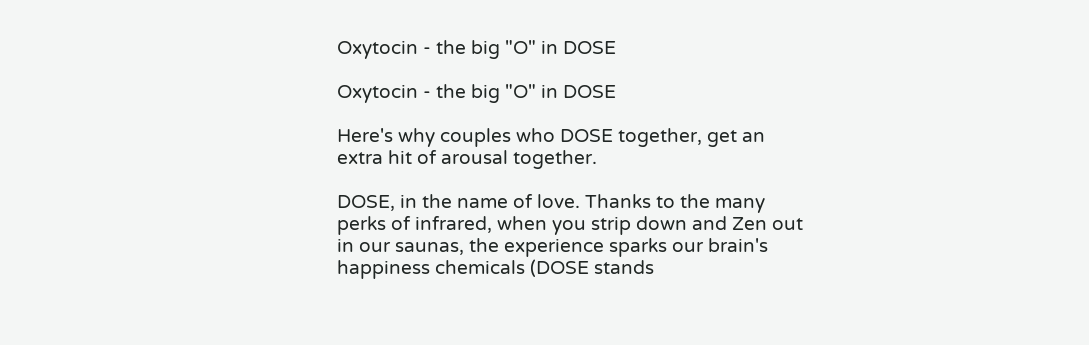Oxytocin - the big "O" in DOSE

Oxytocin - the big "O" in DOSE

Here's why couples who DOSE together, get an extra hit of arousal together.

DOSE, in the name of love. Thanks to the many perks of infrared, when you strip down and Zen out in our saunas, the experience sparks our brain's happiness chemicals (DOSE stands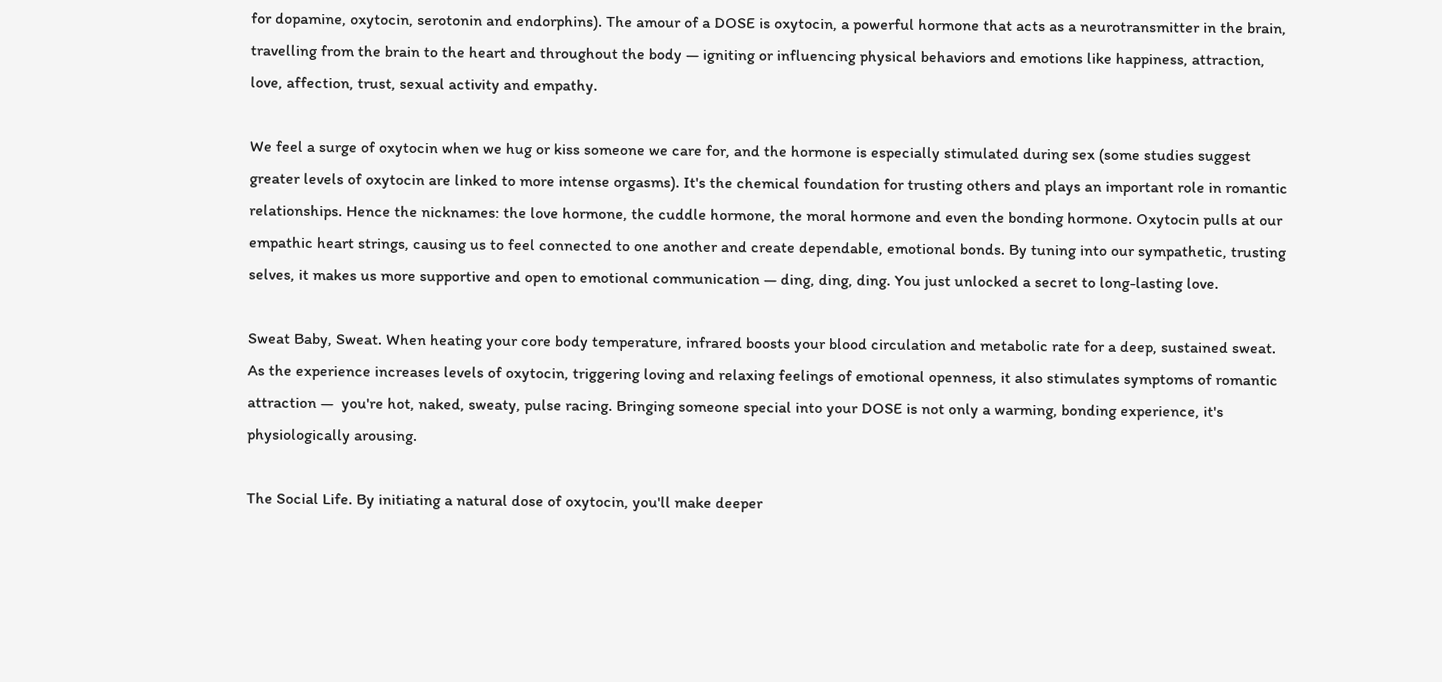for dopamine, oxytocin, serotonin and endorphins). The amour of a DOSE is oxytocin, a powerful hormone that acts as a neurotransmitter in the brain, travelling from the brain to the heart and throughout the body — igniting or influencing physical behaviors and emotions like happiness, attraction, love, affection, trust, sexual activity and empathy.

We feel a surge of oxytocin when we hug or kiss someone we care for, and the hormone is especially stimulated during sex (some studies suggest greater levels of oxytocin are linked to more intense orgasms). It's the chemical foundation for trusting others and plays an important role in romantic relationships. Hence the nicknames: the love hormone, the cuddle hormone, the moral hormone and even the bonding hormone. Oxytocin pulls at our empathic heart strings, causing us to feel connected to one another and create dependable, emotional bonds. By tuning into our sympathetic, trusting selves, it makes us more supportive and open to emotional communication — ding, ding, ding. You just unlocked a secret to long-lasting love.

Sweat Baby, Sweat. When heating your core body temperature, infrared boosts your blood circulation and metabolic rate for a deep, sustained sweat. As the experience increases levels of oxytocin, triggering loving and relaxing feelings of emotional openness, it also stimulates symptoms of romantic attraction —  you're hot, naked, sweaty, pulse racing. Bringing someone special into your DOSE is not only a warming, bonding experience, it's physiologically arousing.

The Social Life. By initiating a natural dose of oxytocin, you'll make deeper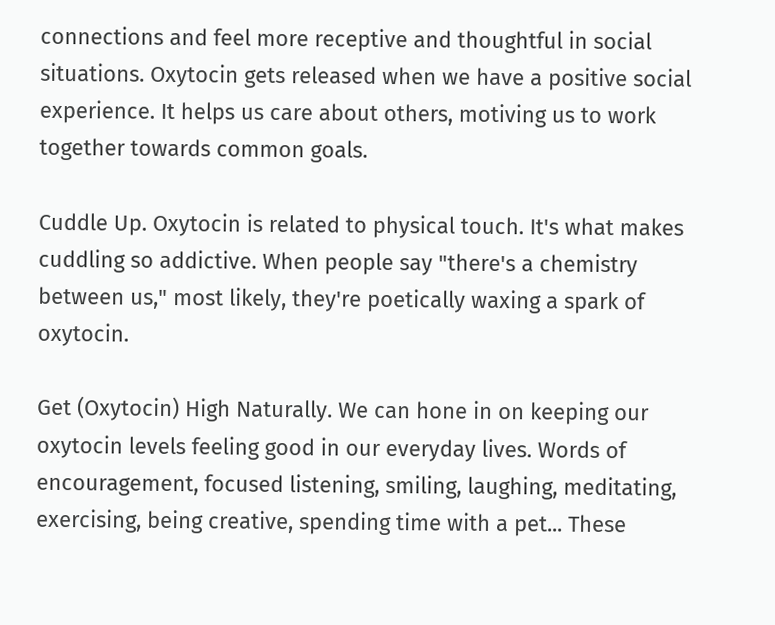connections and feel more receptive and thoughtful in social situations. Oxytocin gets released when we have a positive social experience. It helps us care about others, motiving us to work together towards common goals.

Cuddle Up. Oxytocin is related to physical touch. It's what makes cuddling so addictive. When people say "there's a chemistry between us," most likely, they're poetically waxing a spark of oxytocin.

Get (Oxytocin) High Naturally. We can hone in on keeping our oxytocin levels feeling good in our everyday lives. Words of encouragement, focused listening, smiling, laughing, meditating, exercising, being creative, spending time with a pet... These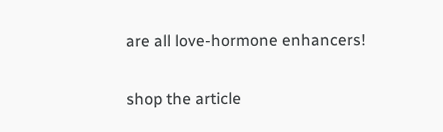are all love-hormone enhancers!

shop the article